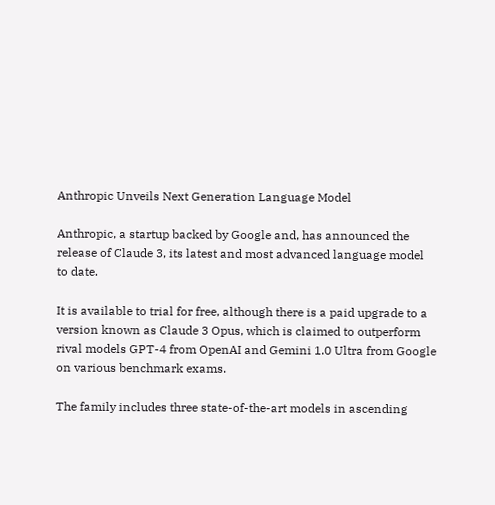Anthropic Unveils Next Generation Language Model

Anthropic, a startup backed by Google and, has announced the release of Claude 3, its latest and most advanced language model to date.

It is available to trial for free, although there is a paid upgrade to a version known as Claude 3 Opus, which is claimed to outperform rival models GPT-4 from OpenAI and Gemini 1.0 Ultra from Google on various benchmark exams.

The family includes three state-of-the-art models in ascending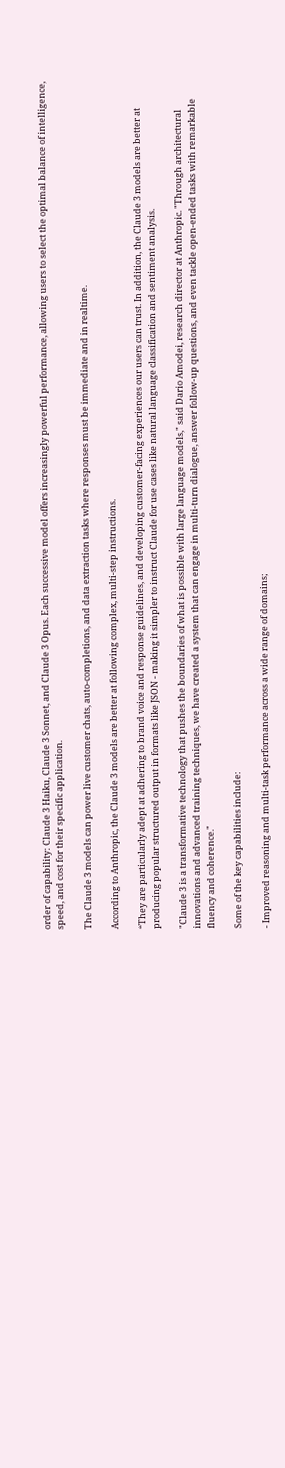order of capability: Claude 3 Haiku, Claude 3 Sonnet, and Claude 3 Opus. Each successive model offers increasingly powerful performance, allowing users to select the optimal balance of intelligence, speed, and cost for their specific application.

The Claude 3 models can power live customer chats, auto-completions, and data extraction tasks where responses must be immediate and in realtime.

According to Anthropic, the Claude 3 models are better at following complex, multi-step instructions.

“They are particularly adept at adhering to brand voice and response guidelines, and developing customer-facing experiences our users can trust. In addition, the Claude 3 models are better at producing popular structured output in formats like JSON - making it simpler to instruct Claude for use cases like natural language classification and sentiment analysis.

"Claude 3 is a transformative technology that pushes the boundaries of what is possible with large language models," said Dario Amodei, research director at Anthropic. "Through architectural innovations and advanced training techniques, we have created a system that can engage in multi-turn dialogue, answer follow-up questions, and even tackle open-ended tasks with remarkable fluency and coherence."

Some of the key capabilities include:

- Improved reasoning and multi-task performance across a wide range of domains;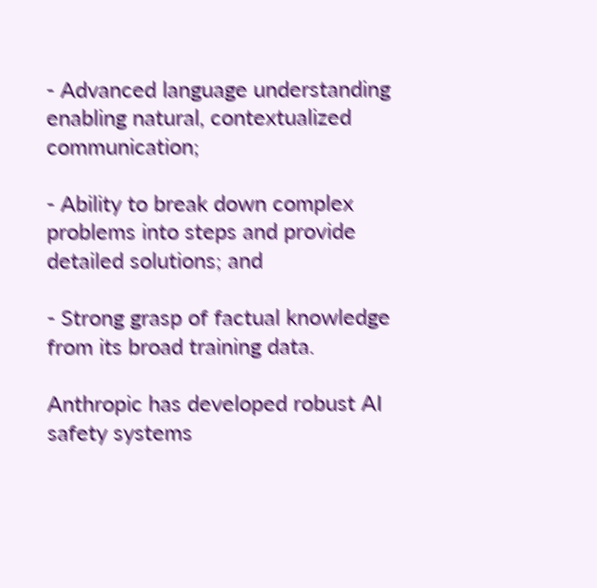- Advanced language understanding enabling natural, contextualized communication;

- Ability to break down complex problems into steps and provide detailed solutions; and

- Strong grasp of factual knowledge from its broad training data.

Anthropic has developed robust AI safety systems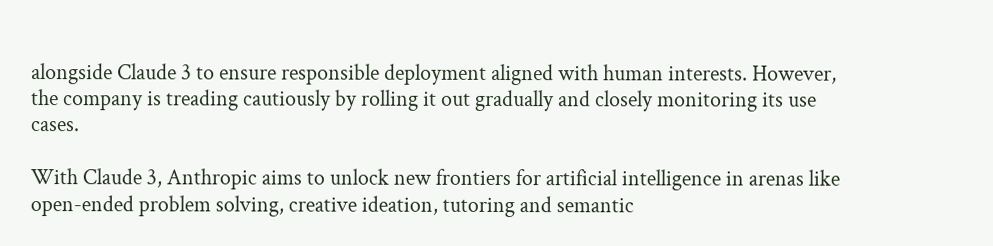alongside Claude 3 to ensure responsible deployment aligned with human interests. However, the company is treading cautiously by rolling it out gradually and closely monitoring its use cases.

With Claude 3, Anthropic aims to unlock new frontiers for artificial intelligence in arenas like open-ended problem solving, creative ideation, tutoring and semantic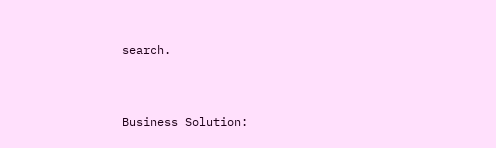search.


Business Solution: